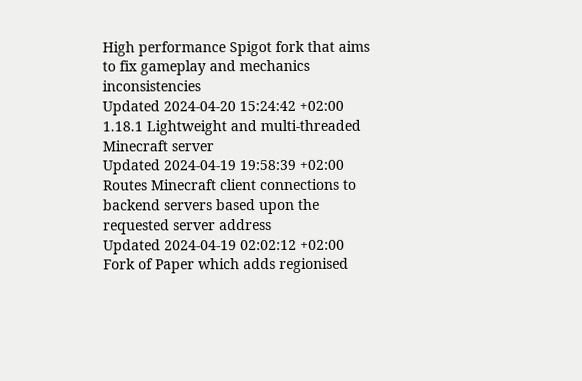High performance Spigot fork that aims to fix gameplay and mechanics inconsistencies
Updated 2024-04-20 15:24:42 +02:00
1.18.1 Lightweight and multi-threaded Minecraft server
Updated 2024-04-19 19:58:39 +02:00
Routes Minecraft client connections to backend servers based upon the requested server address
Updated 2024-04-19 02:02:12 +02:00
Fork of Paper which adds regionised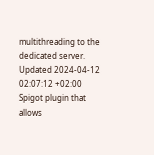multithreading to the dedicated server.
Updated 2024-04-12 02:07:12 +02:00
Spigot plugin that allows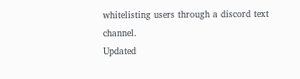whitelisting users through a discord text channel.
Updated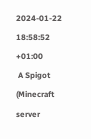2024-01-22 18:58:52 +01:00
 A Spigot (Minecraft server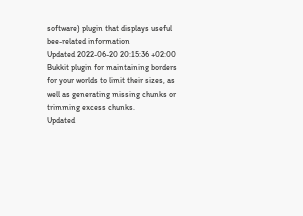software) plugin that displays useful bee-related information
Updated 2022-06-20 20:15:36 +02:00
Bukkit plugin for maintaining borders for your worlds to limit their sizes, as well as generating missing chunks or trimming excess chunks.
Updated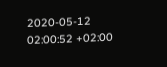2020-05-12 02:00:52 +02:00